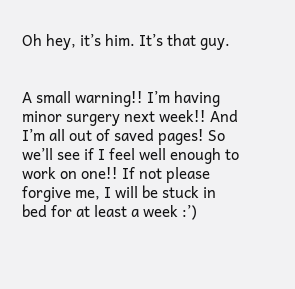Oh hey, it’s him. It’s that guy.


A small warning!! I’m having minor surgery next week!! And I’m all out of saved pages! So we’ll see if I feel well enough to work on one!! If not please forgive me, I will be stuck in bed for at least a week :’)